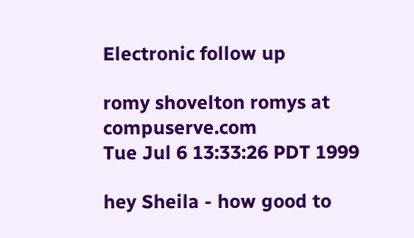Electronic follow up

romy shovelton romys at compuserve.com
Tue Jul 6 13:33:26 PDT 1999

hey Sheila - how good to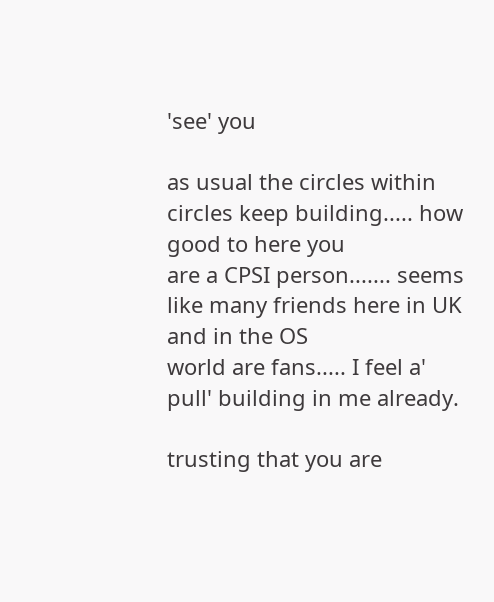'see' you

as usual the circles within circles keep building..... how good to here you
are a CPSI person....... seems like many friends here in UK and in the OS
world are fans..... I feel a' pull' building in me already.

trusting that you are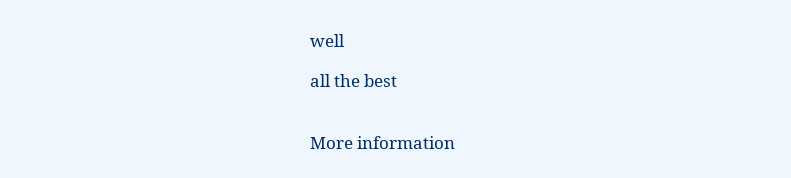well

all the best


More information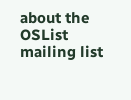about the OSList mailing list